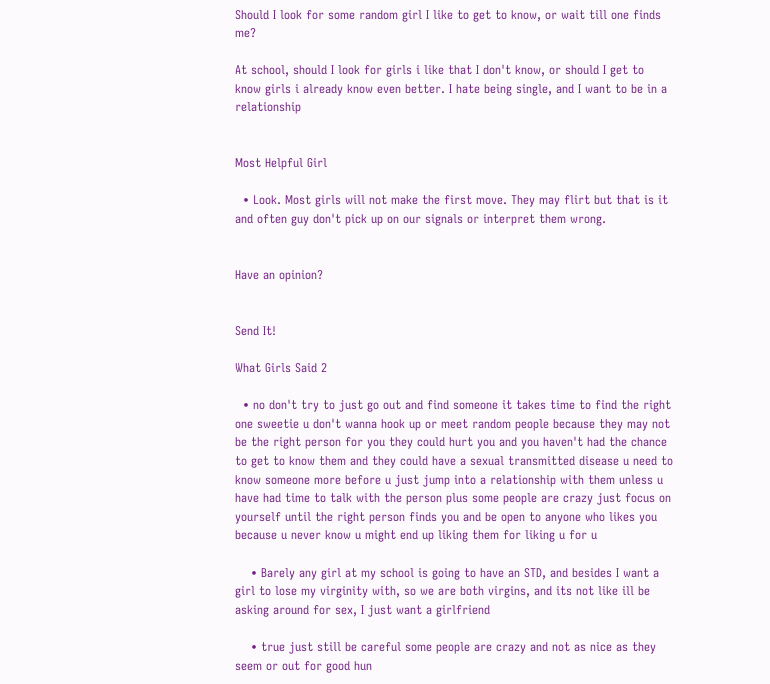Should I look for some random girl I like to get to know, or wait till one finds me?

At school, should I look for girls i like that I don't know, or should I get to know girls i already know even better. I hate being single, and I want to be in a relationship


Most Helpful Girl

  • Look. Most girls will not make the first move. They may flirt but that is it and often guy don't pick up on our signals or interpret them wrong.


Have an opinion?


Send It!

What Girls Said 2

  • no don't try to just go out and find someone it takes time to find the right one sweetie u don't wanna hook up or meet random people because they may not be the right person for you they could hurt you and you haven't had the chance to get to know them and they could have a sexual transmitted disease u need to know someone more before u just jump into a relationship with them unless u have had time to talk with the person plus some people are crazy just focus on yourself until the right person finds you and be open to anyone who likes you because u never know u might end up liking them for liking u for u

    • Barely any girl at my school is going to have an STD, and besides I want a girl to lose my virginity with, so we are both virgins, and its not like ill be asking around for sex, I just want a girlfriend

    • true just still be careful some people are crazy and not as nice as they seem or out for good hun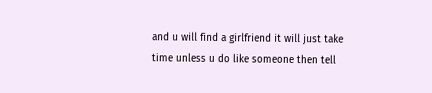and u will find a girlfriend it will just take time unless u do like someone then tell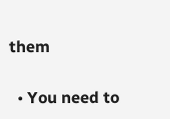them

  • You need to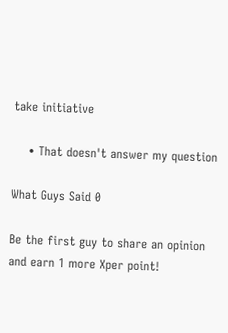take initiative

    • That doesn't answer my question

What Guys Said 0

Be the first guy to share an opinion
and earn 1 more Xper point!